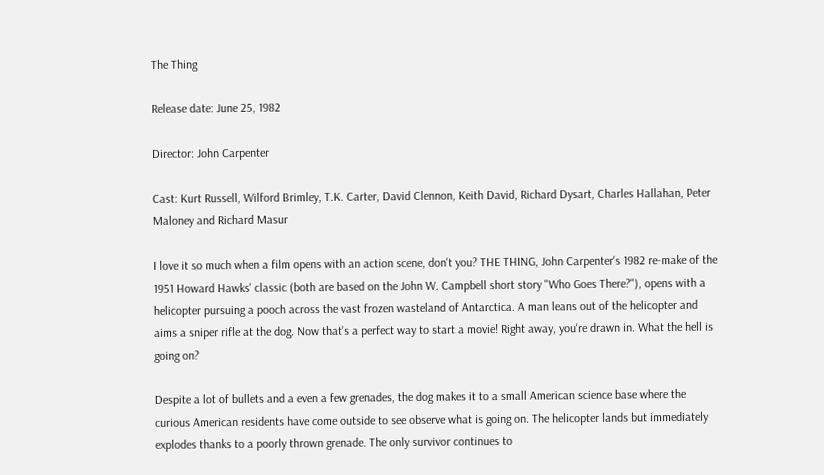The Thing

Release date: June 25, 1982

Director: John Carpenter

Cast: Kurt Russell, Wilford Brimley, T.K. Carter, David Clennon, Keith David, Richard Dysart, Charles Hallahan, Peter Maloney and Richard Masur

I love it so much when a film opens with an action scene, don't you? THE THING, John Carpenter's 1982 re-make of the 1951 Howard Hawks' classic (both are based on the John W. Campbell short story "Who Goes There?"), opens with a helicopter pursuing a pooch across the vast frozen wasteland of Antarctica. A man leans out of the helicopter and aims a sniper rifle at the dog. Now that's a perfect way to start a movie! Right away, you're drawn in. What the hell is going on?

Despite a lot of bullets and a even a few grenades, the dog makes it to a small American science base where the curious American residents have come outside to see observe what is going on. The helicopter lands but immediately explodes thanks to a poorly thrown grenade. The only survivor continues to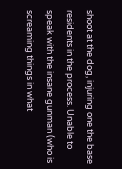shoot at the dog, injuring one the base residents in the process. Unable to speak with the insane gunman (who is screaming things in what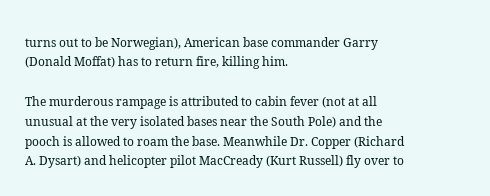turns out to be Norwegian), American base commander Garry (Donald Moffat) has to return fire, killing him.

The murderous rampage is attributed to cabin fever (not at all unusual at the very isolated bases near the South Pole) and the pooch is allowed to roam the base. Meanwhile Dr. Copper (Richard A. Dysart) and helicopter pilot MacCready (Kurt Russell) fly over to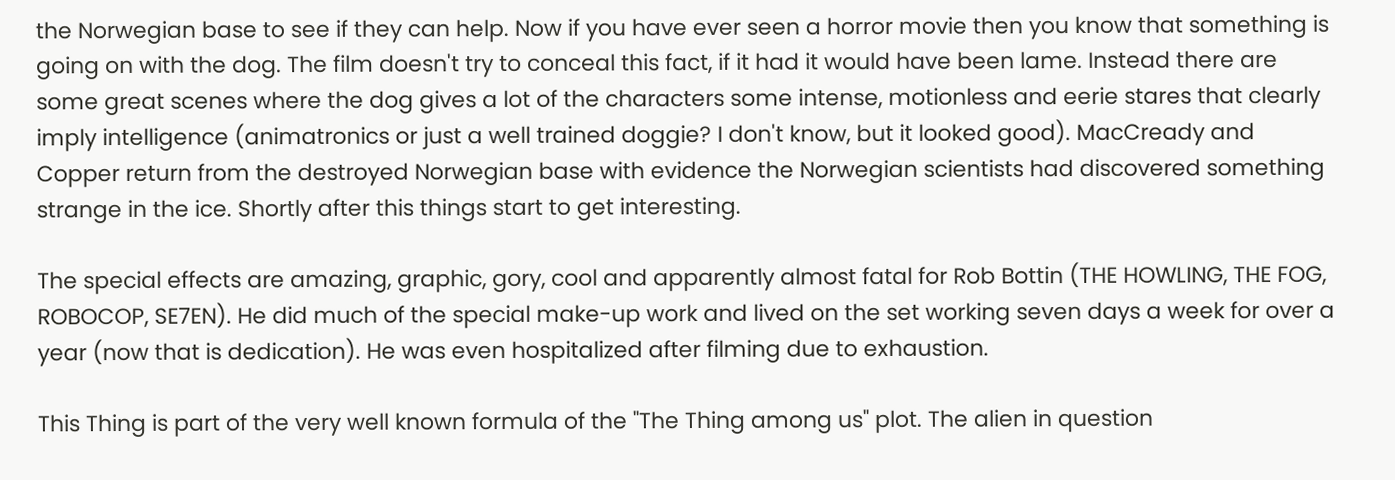the Norwegian base to see if they can help. Now if you have ever seen a horror movie then you know that something is going on with the dog. The film doesn't try to conceal this fact, if it had it would have been lame. Instead there are some great scenes where the dog gives a lot of the characters some intense, motionless and eerie stares that clearly imply intelligence (animatronics or just a well trained doggie? I don't know, but it looked good). MacCready and Copper return from the destroyed Norwegian base with evidence the Norwegian scientists had discovered something strange in the ice. Shortly after this things start to get interesting.

The special effects are amazing, graphic, gory, cool and apparently almost fatal for Rob Bottin (THE HOWLING, THE FOG, ROBOCOP, SE7EN). He did much of the special make-up work and lived on the set working seven days a week for over a year (now that is dedication). He was even hospitalized after filming due to exhaustion.

This Thing is part of the very well known formula of the "The Thing among us" plot. The alien in question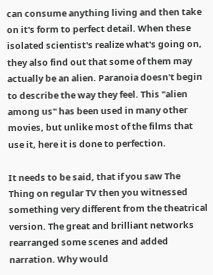can consume anything living and then take on it's form to perfect detail. When these isolated scientist's realize what's going on, they also find out that some of them may actually be an alien. Paranoia doesn't begin to describe the way they feel. This "alien among us" has been used in many other movies, but unlike most of the films that use it, here it is done to perfection.

It needs to be said, that if you saw The Thing on regular TV then you witnessed something very different from the theatrical version. The great and brilliant networks rearranged some scenes and added narration. Why would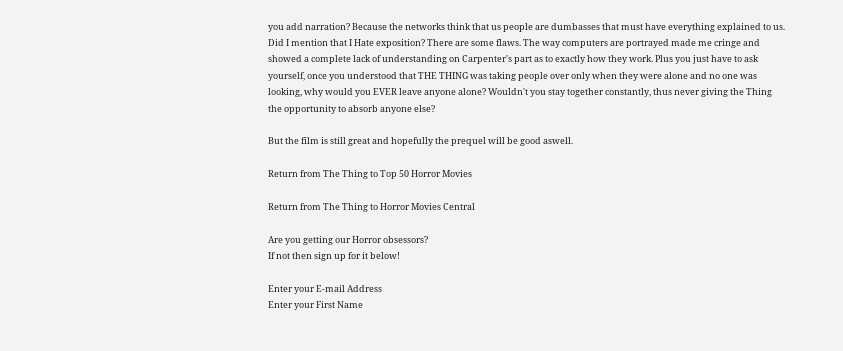you add narration? Because the networks think that us people are dumbasses that must have everything explained to us. Did I mention that I Hate exposition? There are some flaws. The way computers are portrayed made me cringe and showed a complete lack of understanding on Carpenter's part as to exactly how they work. Plus you just have to ask yourself, once you understood that THE THING was taking people over only when they were alone and no one was looking, why would you EVER leave anyone alone? Wouldn't you stay together constantly, thus never giving the Thing the opportunity to absorb anyone else?

But the film is still great and hopefully the prequel will be good aswell.

Return from The Thing to Top 50 Horror Movies

Return from The Thing to Horror Movies Central

Are you getting our Horror obsessors?
If not then sign up for it below!

Enter your E-mail Address
Enter your First Name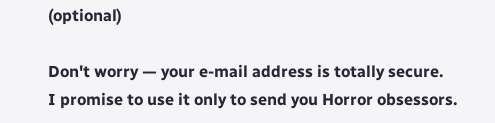(optional)

Don't worry — your e-mail address is totally secure.
I promise to use it only to send you Horror obsessors.